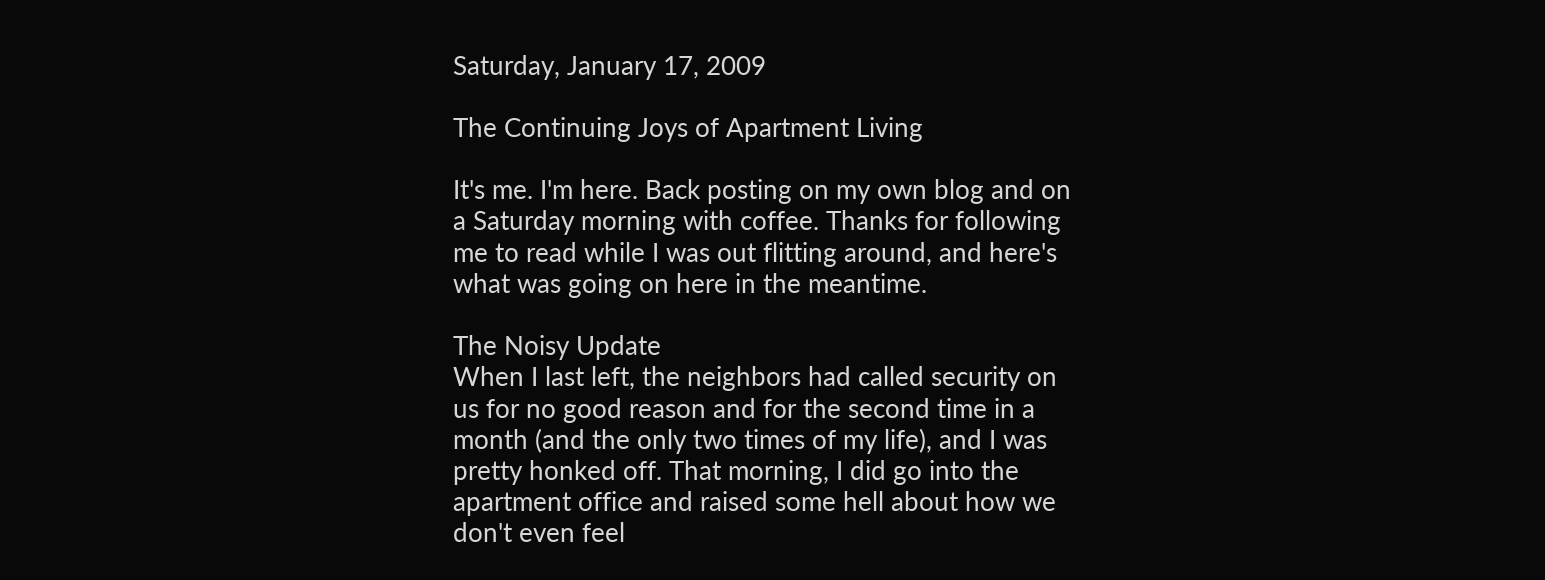Saturday, January 17, 2009

The Continuing Joys of Apartment Living

It's me. I'm here. Back posting on my own blog and on a Saturday morning with coffee. Thanks for following me to read while I was out flitting around, and here's what was going on here in the meantime.

The Noisy Update
When I last left, the neighbors had called security on us for no good reason and for the second time in a month (and the only two times of my life), and I was pretty honked off. That morning, I did go into the apartment office and raised some hell about how we don't even feel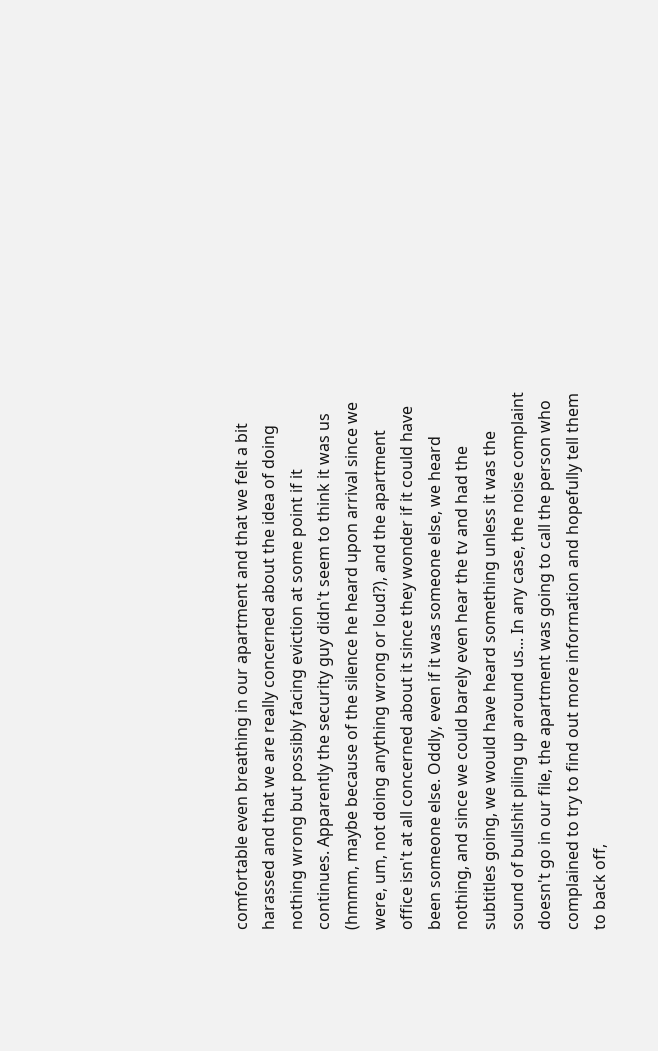comfortable even breathing in our apartment and that we felt a bit harassed and that we are really concerned about the idea of doing nothing wrong but possibly facing eviction at some point if it continues. Apparently the security guy didn't seem to think it was us (hmmm, maybe because of the silence he heard upon arrival since we were, um, not doing anything wrong or loud?), and the apartment office isn't at all concerned about it since they wonder if it could have been someone else. Oddly, even if it was someone else, we heard nothing, and since we could barely even hear the tv and had the subtitles going, we would have heard something unless it was the sound of bullshit piling up around us... In any case, the noise complaint doesn't go in our file, the apartment was going to call the person who complained to try to find out more information and hopefully tell them to back off,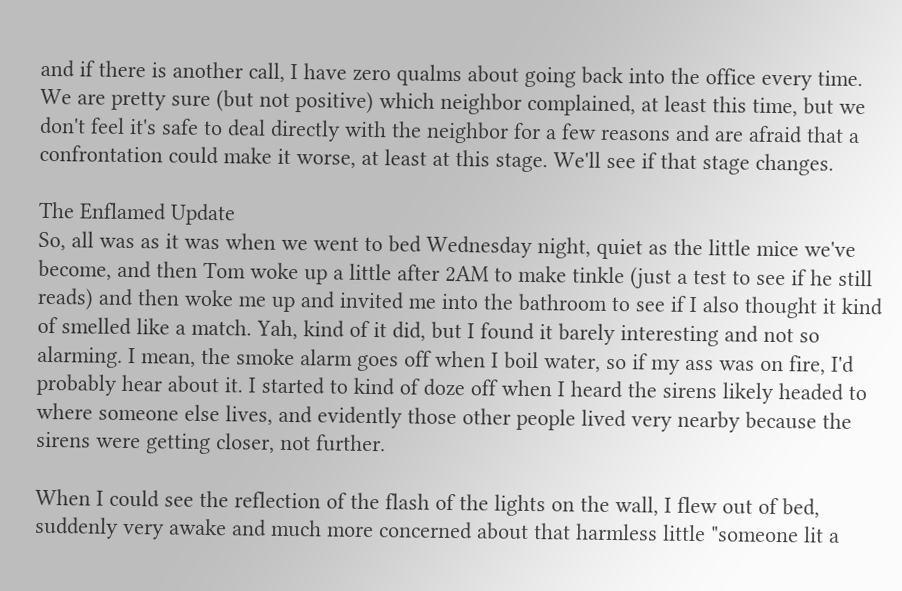and if there is another call, I have zero qualms about going back into the office every time. We are pretty sure (but not positive) which neighbor complained, at least this time, but we don't feel it's safe to deal directly with the neighbor for a few reasons and are afraid that a confrontation could make it worse, at least at this stage. We'll see if that stage changes.

The Enflamed Update
So, all was as it was when we went to bed Wednesday night, quiet as the little mice we've become, and then Tom woke up a little after 2AM to make tinkle (just a test to see if he still reads) and then woke me up and invited me into the bathroom to see if I also thought it kind of smelled like a match. Yah, kind of it did, but I found it barely interesting and not so alarming. I mean, the smoke alarm goes off when I boil water, so if my ass was on fire, I'd probably hear about it. I started to kind of doze off when I heard the sirens likely headed to where someone else lives, and evidently those other people lived very nearby because the sirens were getting closer, not further.

When I could see the reflection of the flash of the lights on the wall, I flew out of bed, suddenly very awake and much more concerned about that harmless little "someone lit a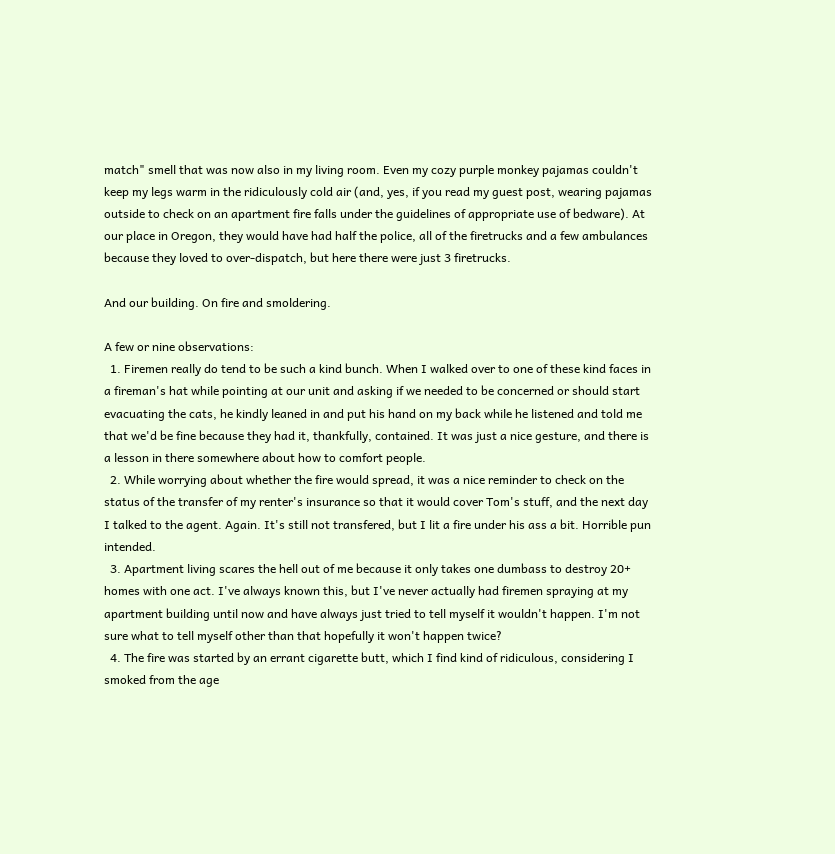match" smell that was now also in my living room. Even my cozy purple monkey pajamas couldn't keep my legs warm in the ridiculously cold air (and, yes, if you read my guest post, wearing pajamas outside to check on an apartment fire falls under the guidelines of appropriate use of bedware). At our place in Oregon, they would have had half the police, all of the firetrucks and a few ambulances because they loved to over-dispatch, but here there were just 3 firetrucks.

And our building. On fire and smoldering.

A few or nine observations:
  1. Firemen really do tend to be such a kind bunch. When I walked over to one of these kind faces in a fireman's hat while pointing at our unit and asking if we needed to be concerned or should start evacuating the cats, he kindly leaned in and put his hand on my back while he listened and told me that we'd be fine because they had it, thankfully, contained. It was just a nice gesture, and there is a lesson in there somewhere about how to comfort people.
  2. While worrying about whether the fire would spread, it was a nice reminder to check on the status of the transfer of my renter's insurance so that it would cover Tom's stuff, and the next day I talked to the agent. Again. It's still not transfered, but I lit a fire under his ass a bit. Horrible pun intended.
  3. Apartment living scares the hell out of me because it only takes one dumbass to destroy 20+ homes with one act. I've always known this, but I've never actually had firemen spraying at my apartment building until now and have always just tried to tell myself it wouldn't happen. I'm not sure what to tell myself other than that hopefully it won't happen twice?
  4. The fire was started by an errant cigarette butt, which I find kind of ridiculous, considering I smoked from the age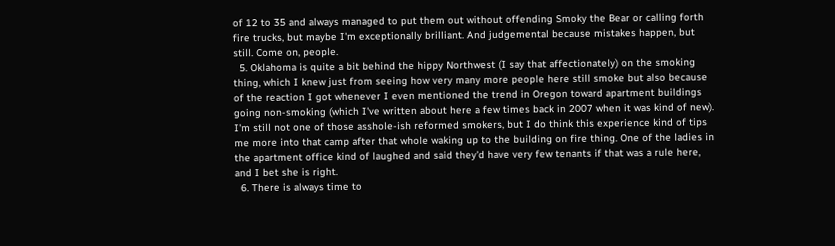of 12 to 35 and always managed to put them out without offending Smoky the Bear or calling forth fire trucks, but maybe I'm exceptionally brilliant. And judgemental because mistakes happen, but still. Come on, people.
  5. Oklahoma is quite a bit behind the hippy Northwest (I say that affectionately) on the smoking thing, which I knew just from seeing how very many more people here still smoke but also because of the reaction I got whenever I even mentioned the trend in Oregon toward apartment buildings going non-smoking (which I've written about here a few times back in 2007 when it was kind of new). I'm still not one of those asshole-ish reformed smokers, but I do think this experience kind of tips me more into that camp after that whole waking up to the building on fire thing. One of the ladies in the apartment office kind of laughed and said they'd have very few tenants if that was a rule here, and I bet she is right.
  6. There is always time to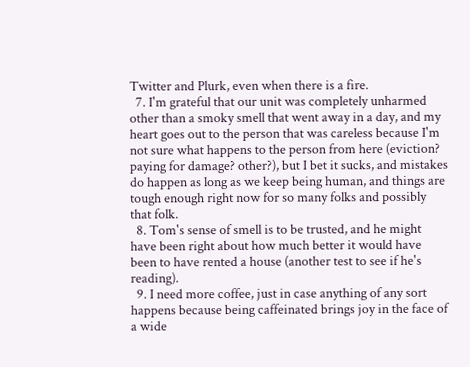Twitter and Plurk, even when there is a fire.
  7. I'm grateful that our unit was completely unharmed other than a smoky smell that went away in a day, and my heart goes out to the person that was careless because I'm not sure what happens to the person from here (eviction? paying for damage? other?), but I bet it sucks, and mistakes do happen as long as we keep being human, and things are tough enough right now for so many folks and possibly that folk.
  8. Tom's sense of smell is to be trusted, and he might have been right about how much better it would have been to have rented a house (another test to see if he's reading).
  9. I need more coffee, just in case anything of any sort happens because being caffeinated brings joy in the face of a wide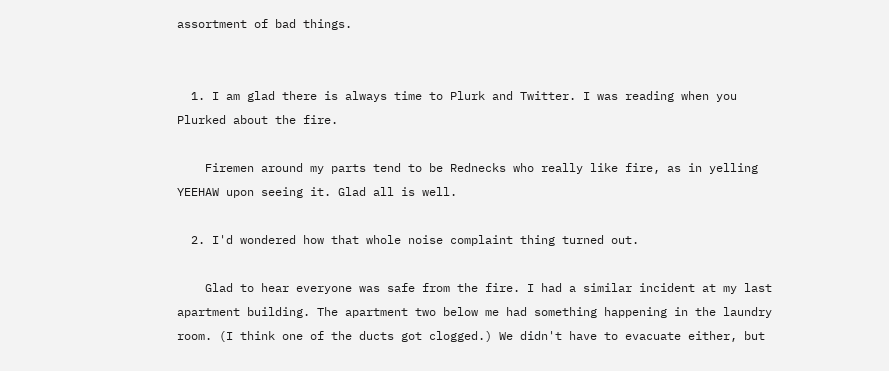assortment of bad things.


  1. I am glad there is always time to Plurk and Twitter. I was reading when you Plurked about the fire.

    Firemen around my parts tend to be Rednecks who really like fire, as in yelling YEEHAW upon seeing it. Glad all is well.

  2. I'd wondered how that whole noise complaint thing turned out.

    Glad to hear everyone was safe from the fire. I had a similar incident at my last apartment building. The apartment two below me had something happening in the laundry room. (I think one of the ducts got clogged.) We didn't have to evacuate either, but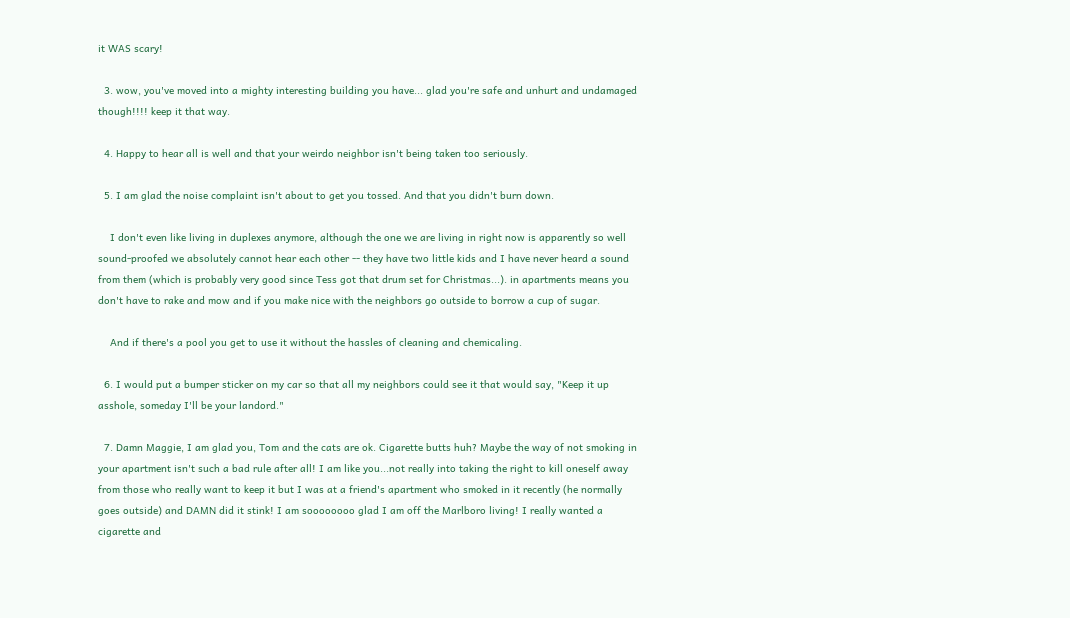it WAS scary!

  3. wow, you've moved into a mighty interesting building you have... glad you're safe and unhurt and undamaged though!!!! keep it that way.

  4. Happy to hear all is well and that your weirdo neighbor isn't being taken too seriously.

  5. I am glad the noise complaint isn't about to get you tossed. And that you didn't burn down.

    I don't even like living in duplexes anymore, although the one we are living in right now is apparently so well sound-proofed we absolutely cannot hear each other -- they have two little kids and I have never heard a sound from them (which is probably very good since Tess got that drum set for Christmas...). in apartments means you don't have to rake and mow and if you make nice with the neighbors go outside to borrow a cup of sugar.

    And if there's a pool you get to use it without the hassles of cleaning and chemicaling.

  6. I would put a bumper sticker on my car so that all my neighbors could see it that would say, "Keep it up asshole, someday I'll be your landord."

  7. Damn Maggie, I am glad you, Tom and the cats are ok. Cigarette butts huh? Maybe the way of not smoking in your apartment isn't such a bad rule after all! I am like you...not really into taking the right to kill oneself away from those who really want to keep it but I was at a friend's apartment who smoked in it recently (he normally goes outside) and DAMN did it stink! I am soooooooo glad I am off the Marlboro living! I really wanted a cigarette and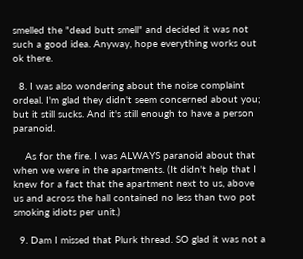smelled the "dead butt smell" and decided it was not such a good idea. Anyway, hope everything works out ok there.

  8. I was also wondering about the noise complaint ordeal. I'm glad they didn't seem concerned about you; but it still sucks. And it's still enough to have a person paranoid.

    As for the fire. I was ALWAYS paranoid about that when we were in the apartments. (It didn't help that I knew for a fact that the apartment next to us, above us and across the hall contained no less than two pot smoking idiots per unit.)

  9. Dam I missed that Plurk thread. SO glad it was not a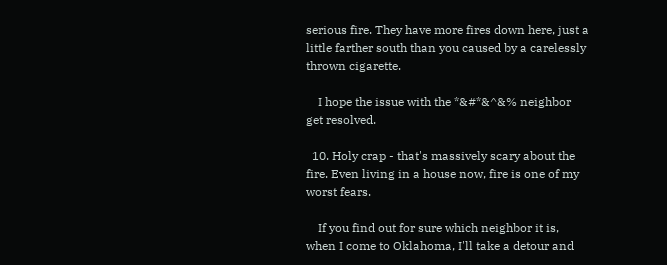serious fire. They have more fires down here, just a little farther south than you caused by a carelessly thrown cigarette.

    I hope the issue with the *&#*&^&% neighbor get resolved.

  10. Holy crap - that's massively scary about the fire. Even living in a house now, fire is one of my worst fears.

    If you find out for sure which neighbor it is, when I come to Oklahoma, I'll take a detour and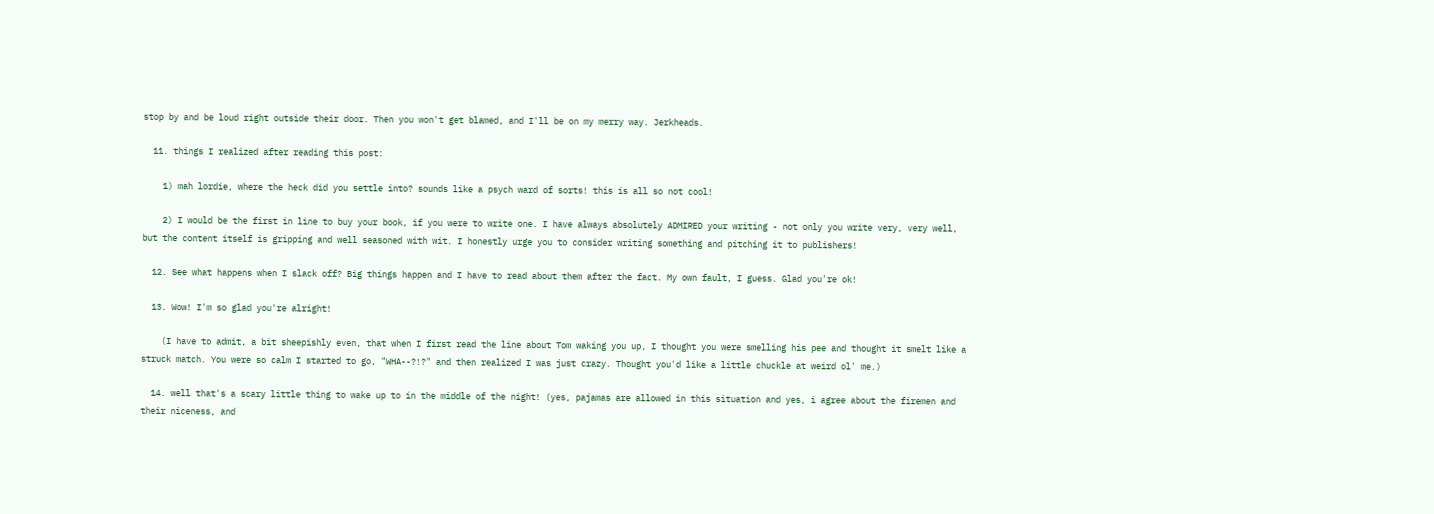stop by and be loud right outside their door. Then you won't get blamed, and I'll be on my merry way. Jerkheads.

  11. things I realized after reading this post:

    1) mah lordie, where the heck did you settle into? sounds like a psych ward of sorts! this is all so not cool!

    2) I would be the first in line to buy your book, if you were to write one. I have always absolutely ADMIRED your writing - not only you write very, very well, but the content itself is gripping and well seasoned with wit. I honestly urge you to consider writing something and pitching it to publishers!

  12. See what happens when I slack off? Big things happen and I have to read about them after the fact. My own fault, I guess. Glad you're ok!

  13. Wow! I'm so glad you're alright!

    (I have to admit, a bit sheepishly even, that when I first read the line about Tom waking you up, I thought you were smelling his pee and thought it smelt like a struck match. You were so calm I started to go, "WHA--?!?" and then realized I was just crazy. Thought you'd like a little chuckle at weird ol' me.)

  14. well that's a scary little thing to wake up to in the middle of the night! (yes, pajamas are allowed in this situation and yes, i agree about the firemen and their niceness, and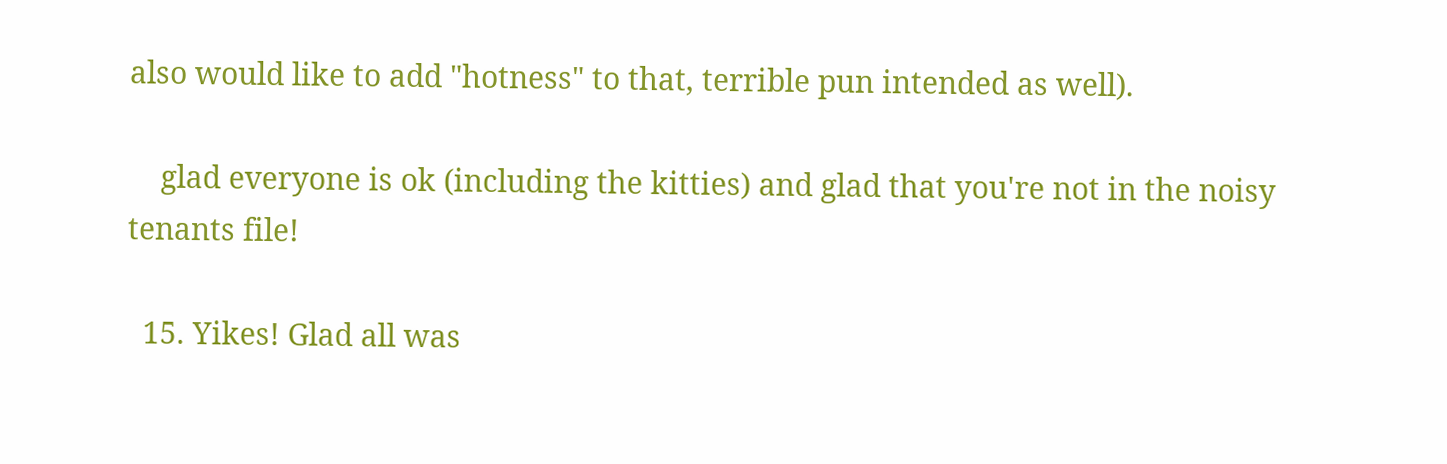also would like to add "hotness" to that, terrible pun intended as well).

    glad everyone is ok (including the kitties) and glad that you're not in the noisy tenants file!

  15. Yikes! Glad all was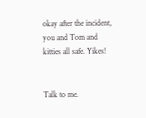okay after the incident, you and Tom and kitties all safe. Yikes!


Talk to me.